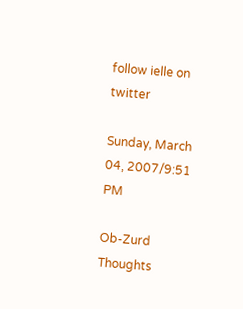follow ielle on twitter

Sunday, March 04, 2007/9:51 PM

Ob-Zurd Thoughts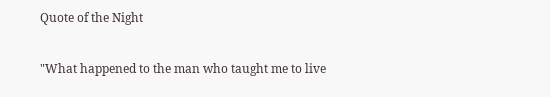Quote of the Night

"What happened to the man who taught me to live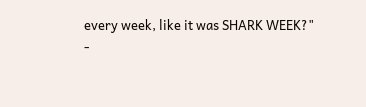every week, like it was SHARK WEEK?"
-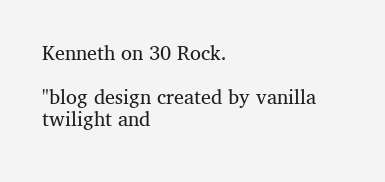Kenneth on 30 Rock.

"blog design created by vanilla twilight and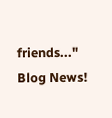friends..."
Blog News!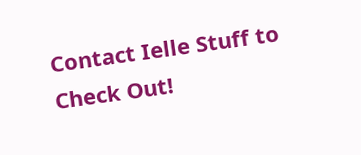Contact Ielle Stuff to Check Out!